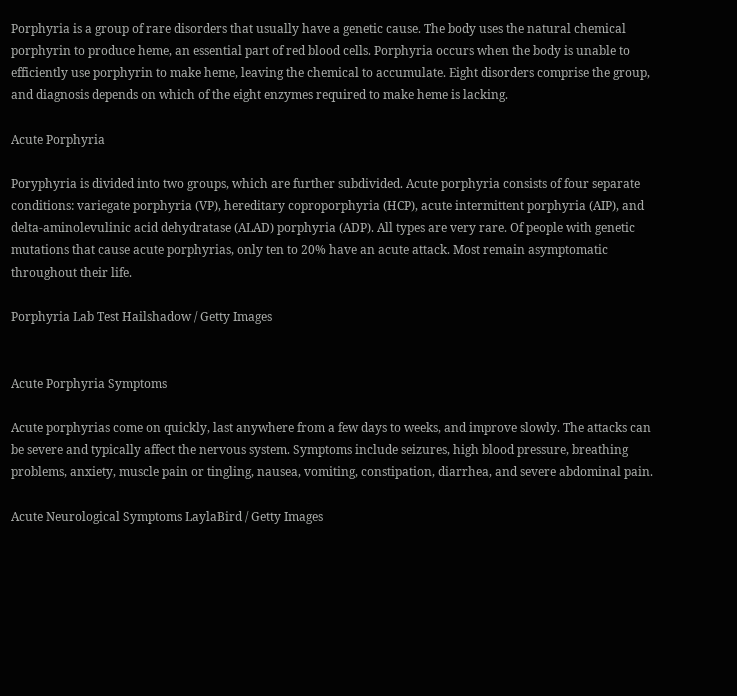Porphyria is a group of rare disorders that usually have a genetic cause. The body uses the natural chemical porphyrin to produce heme, an essential part of red blood cells. Porphyria occurs when the body is unable to efficiently use porphyrin to make heme, leaving the chemical to accumulate. Eight disorders comprise the group, and diagnosis depends on which of the eight enzymes required to make heme is lacking.

Acute Porphyria

Poryphyria is divided into two groups, which are further subdivided. Acute porphyria consists of four separate conditions: variegate porphyria (VP), hereditary coproporphyria (HCP), acute intermittent porphyria (AIP), and delta-aminolevulinic acid dehydratase (ALAD) porphyria (ADP). All types are very rare. Of people with genetic mutations that cause acute porphyrias, only ten to 20% have an acute attack. Most remain asymptomatic throughout their life.

Porphyria Lab Test Hailshadow / Getty Images


Acute Porphyria Symptoms

Acute porphyrias come on quickly, last anywhere from a few days to weeks, and improve slowly. The attacks can be severe and typically affect the nervous system. Symptoms include seizures, high blood pressure, breathing problems, anxiety, muscle pain or tingling, nausea, vomiting, constipation, diarrhea, and severe abdominal pain.

Acute Neurological Symptoms LaylaBird / Getty Images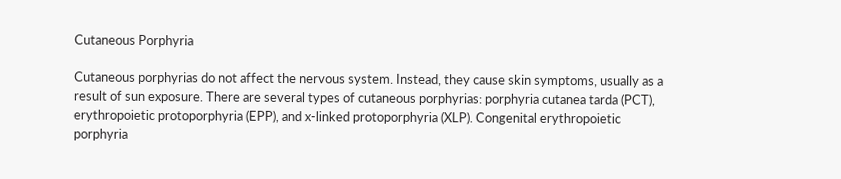Cutaneous Porphyria

Cutaneous porphyrias do not affect the nervous system. Instead, they cause skin symptoms, usually as a result of sun exposure. There are several types of cutaneous porphyrias: porphyria cutanea tarda (PCT), erythropoietic protoporphyria (EPP), and x-linked protoporphyria (XLP). Congenital erythropoietic porphyria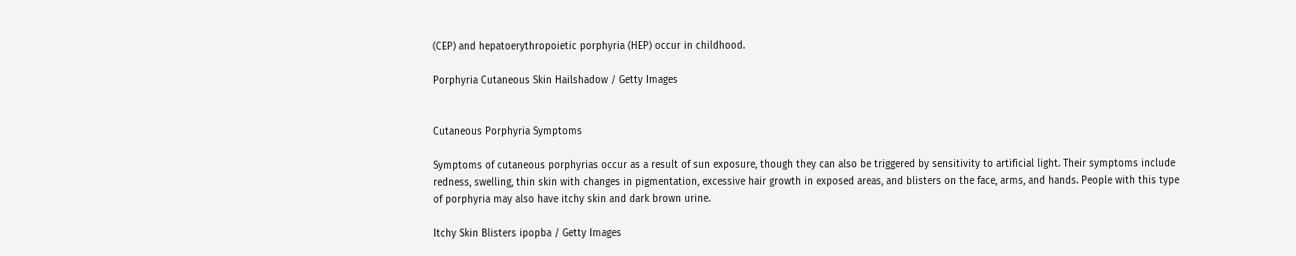(CEP) and hepatoerythropoietic porphyria (HEP) occur in childhood.

Porphyria Cutaneous Skin Hailshadow / Getty Images


Cutaneous Porphyria Symptoms

Symptoms of cutaneous porphyrias occur as a result of sun exposure, though they can also be triggered by sensitivity to artificial light. Their symptoms include redness, swelling, thin skin with changes in pigmentation, excessive hair growth in exposed areas, and blisters on the face, arms, and hands. People with this type of porphyria may also have itchy skin and dark brown urine.

Itchy Skin Blisters ipopba / Getty Images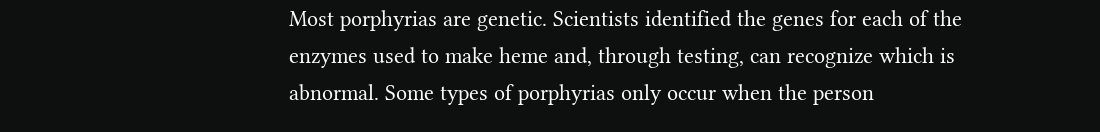Most porphyrias are genetic. Scientists identified the genes for each of the enzymes used to make heme and, through testing, can recognize which is abnormal. Some types of porphyrias only occur when the person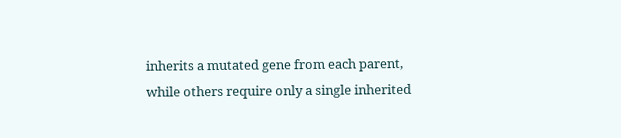inherits a mutated gene from each parent, while others require only a single inherited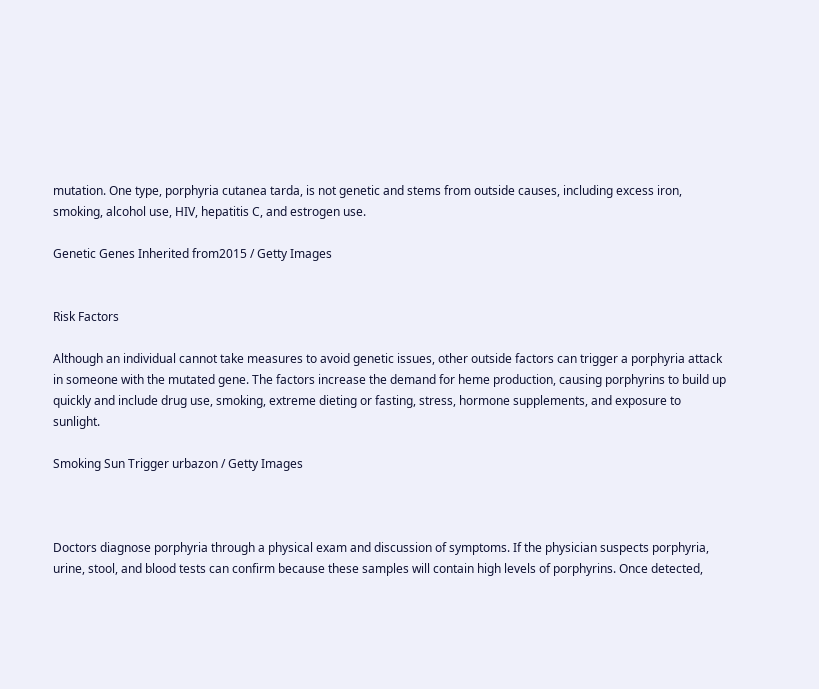mutation. One type, porphyria cutanea tarda, is not genetic and stems from outside causes, including excess iron, smoking, alcohol use, HIV, hepatitis C, and estrogen use.

Genetic Genes Inherited from2015 / Getty Images


Risk Factors

Although an individual cannot take measures to avoid genetic issues, other outside factors can trigger a porphyria attack in someone with the mutated gene. The factors increase the demand for heme production, causing porphyrins to build up quickly and include drug use, smoking, extreme dieting or fasting, stress, hormone supplements, and exposure to sunlight.

Smoking Sun Trigger urbazon / Getty Images



Doctors diagnose porphyria through a physical exam and discussion of symptoms. If the physician suspects porphyria, urine, stool, and blood tests can confirm because these samples will contain high levels of porphyrins. Once detected,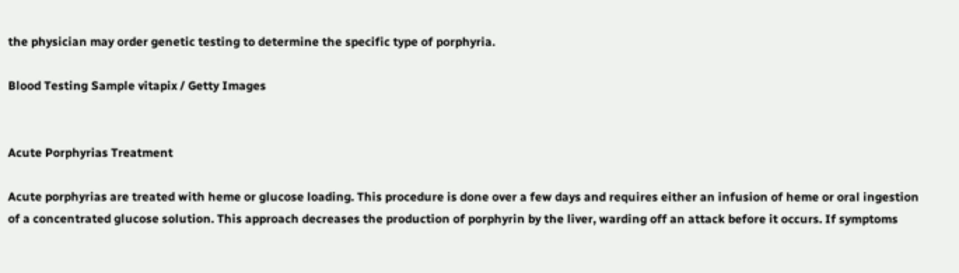the physician may order genetic testing to determine the specific type of porphyria.

Blood Testing Sample vitapix / Getty Images


Acute Porphyrias Treatment

Acute porphyrias are treated with heme or glucose loading. This procedure is done over a few days and requires either an infusion of heme or oral ingestion of a concentrated glucose solution. This approach decreases the production of porphyrin by the liver, warding off an attack before it occurs. If symptoms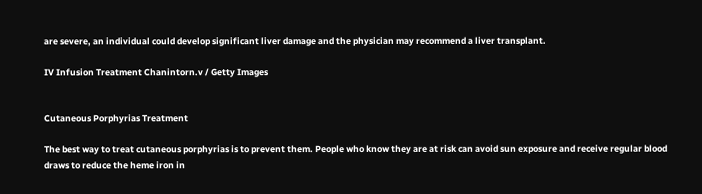are severe, an individual could develop significant liver damage and the physician may recommend a liver transplant.

IV Infusion Treatment Chanintorn.v / Getty Images


Cutaneous Porphyrias Treatment

The best way to treat cutaneous porphyrias is to prevent them. People who know they are at risk can avoid sun exposure and receive regular blood draws to reduce the heme iron in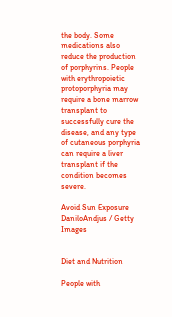the body. Some medications also reduce the production of porphyrins. People with erythropoietic protoporphyria may require a bone marrow transplant to successfully cure the disease, and any type of cutaneous porphyria can require a liver transplant if the condition becomes severe.

Avoid Sun Exposure DaniloAndjus / Getty Images


Diet and Nutrition

People with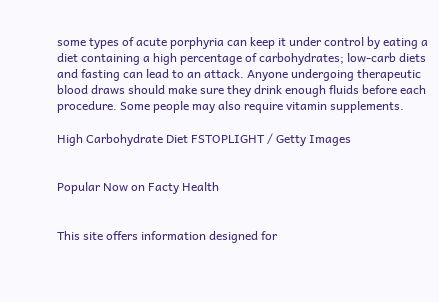some types of acute porphyria can keep it under control by eating a diet containing a high percentage of carbohydrates; low-carb diets and fasting can lead to an attack. Anyone undergoing therapeutic blood draws should make sure they drink enough fluids before each procedure. Some people may also require vitamin supplements.

High Carbohydrate Diet FSTOPLIGHT / Getty Images


Popular Now on Facty Health


This site offers information designed for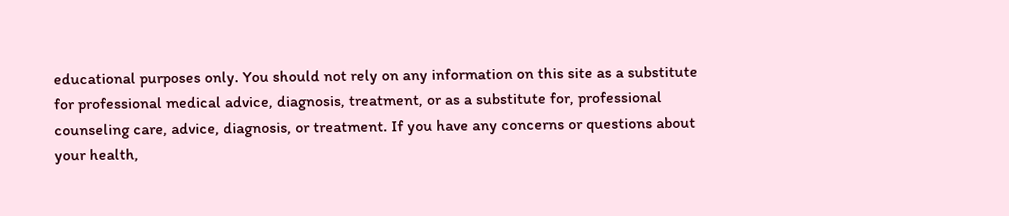educational purposes only. You should not rely on any information on this site as a substitute for professional medical advice, diagnosis, treatment, or as a substitute for, professional counseling care, advice, diagnosis, or treatment. If you have any concerns or questions about your health,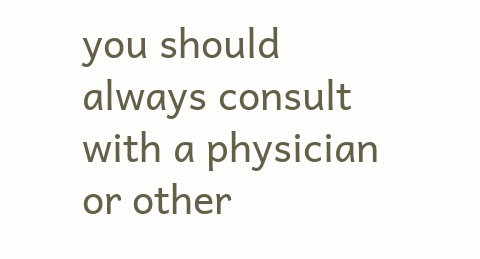you should always consult with a physician or other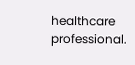healthcare professional.